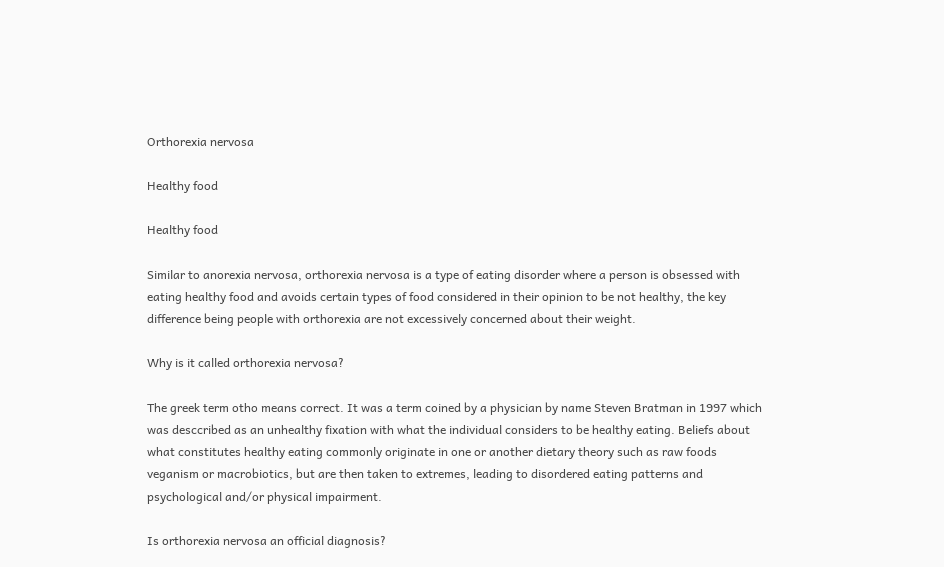Orthorexia nervosa

Healthy food

Healthy food

Similar to anorexia nervosa, orthorexia nervosa is a type of eating disorder where a person is obsessed with eating healthy food and avoids certain types of food considered in their opinion to be not healthy, the key difference being people with orthorexia are not excessively concerned about their weight.

Why is it called orthorexia nervosa?

The greek term otho means correct. It was a term coined by a physician by name Steven Bratman in 1997 which was desccribed as an unhealthy fixation with what the individual considers to be healthy eating. Beliefs about what constitutes healthy eating commonly originate in one or another dietary theory such as raw foods veganism or macrobiotics, but are then taken to extremes, leading to disordered eating patterns and psychological and/or physical impairment.

Is orthorexia nervosa an official diagnosis?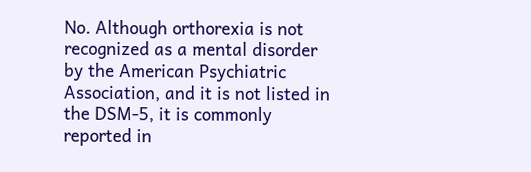No. Although orthorexia is not recognized as a mental disorder by the American Psychiatric Association, and it is not listed in the DSM-5, it is commonly reported in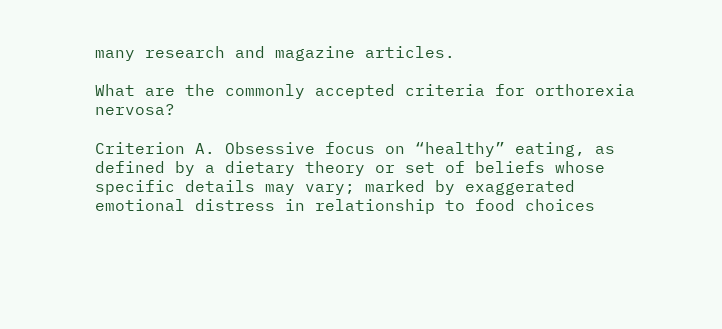many research and magazine articles.

What are the commonly accepted criteria for orthorexia nervosa?

Criterion A. Obsessive focus on “healthy” eating, as defined by a dietary theory or set of beliefs whose specific details may vary; marked by exaggerated emotional distress in relationship to food choices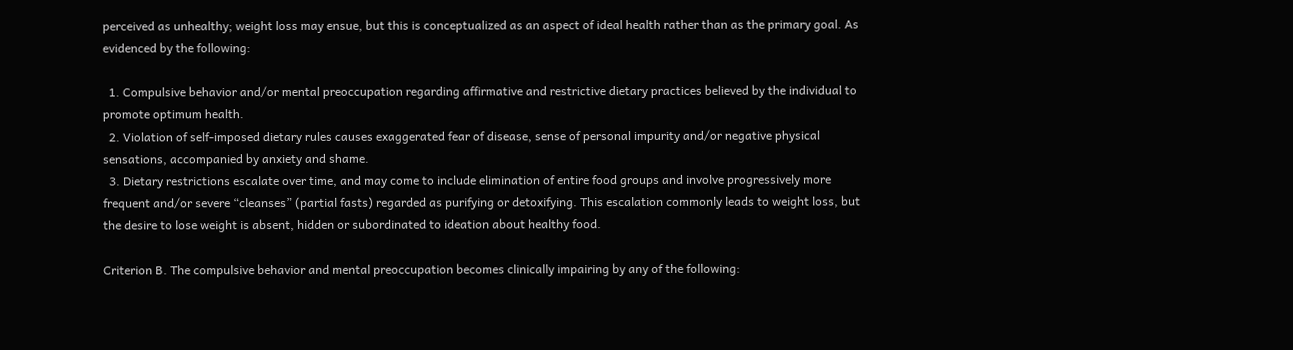perceived as unhealthy; weight loss may ensue, but this is conceptualized as an aspect of ideal health rather than as the primary goal. As evidenced by the following:

  1. Compulsive behavior and/or mental preoccupation regarding affirmative and restrictive dietary practices believed by the individual to promote optimum health.
  2. Violation of self-imposed dietary rules causes exaggerated fear of disease, sense of personal impurity and/or negative physical sensations, accompanied by anxiety and shame.
  3. Dietary restrictions escalate over time, and may come to include elimination of entire food groups and involve progressively more frequent and/or severe “cleanses” (partial fasts) regarded as purifying or detoxifying. This escalation commonly leads to weight loss, but the desire to lose weight is absent, hidden or subordinated to ideation about healthy food.

Criterion B. The compulsive behavior and mental preoccupation becomes clinically impairing by any of the following: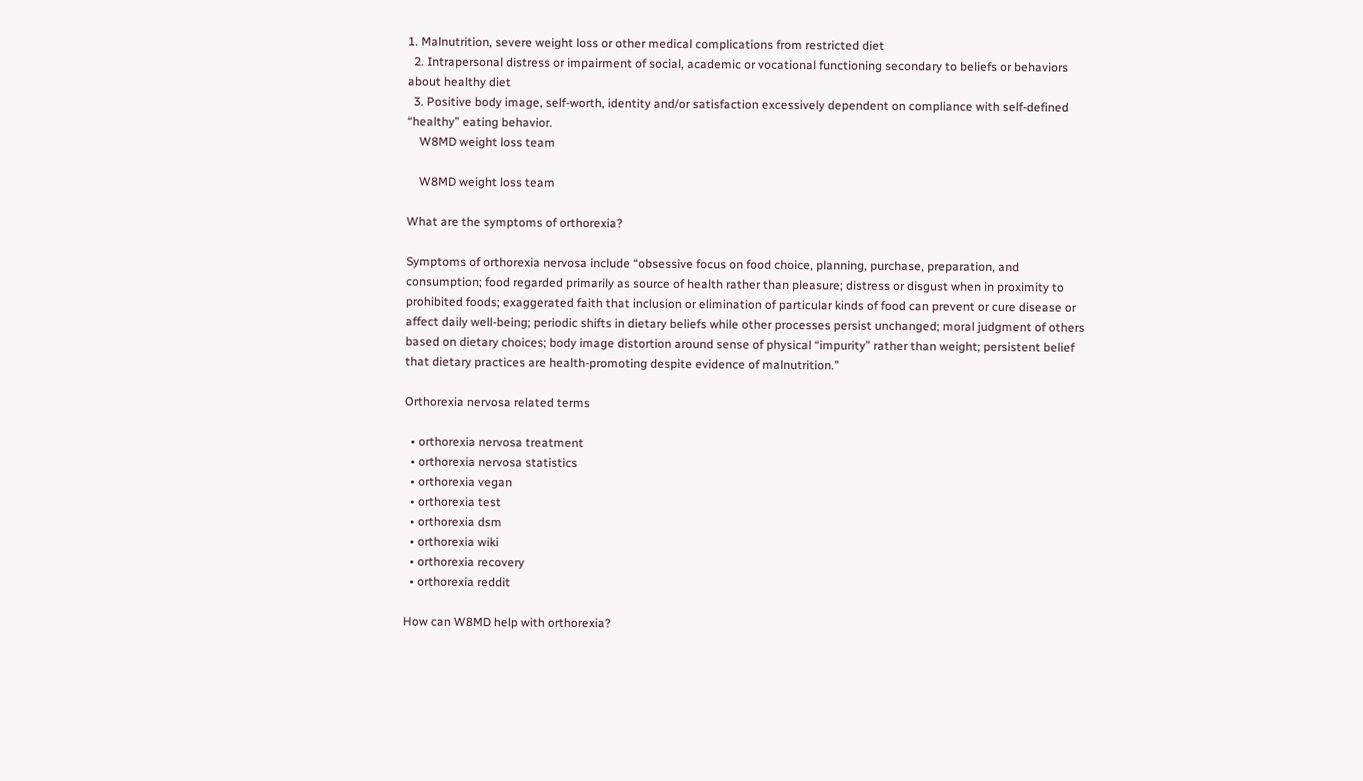1. Malnutrition, severe weight loss or other medical complications from restricted diet
  2. Intrapersonal distress or impairment of social, academic or vocational functioning secondary to beliefs or behaviors about healthy diet
  3. Positive body image, self-worth, identity and/or satisfaction excessively dependent on compliance with self-defined “healthy” eating behavior.
    W8MD weight loss team

    W8MD weight loss team

What are the symptoms of orthorexia?

Symptoms of orthorexia nervosa include “obsessive focus on food choice, planning, purchase, preparation, and consumption; food regarded primarily as source of health rather than pleasure; distress or disgust when in proximity to prohibited foods; exaggerated faith that inclusion or elimination of particular kinds of food can prevent or cure disease or affect daily well-being; periodic shifts in dietary beliefs while other processes persist unchanged; moral judgment of others based on dietary choices; body image distortion around sense of physical “impurity” rather than weight; persistent belief that dietary practices are health-promoting despite evidence of malnutrition.”

Orthorexia nervosa related terms

  • orthorexia nervosa treatment
  • orthorexia nervosa statistics
  • orthorexia vegan
  • orthorexia test
  • orthorexia dsm
  • orthorexia wiki
  • orthorexia recovery
  • orthorexia reddit

How can W8MD help with orthorexia?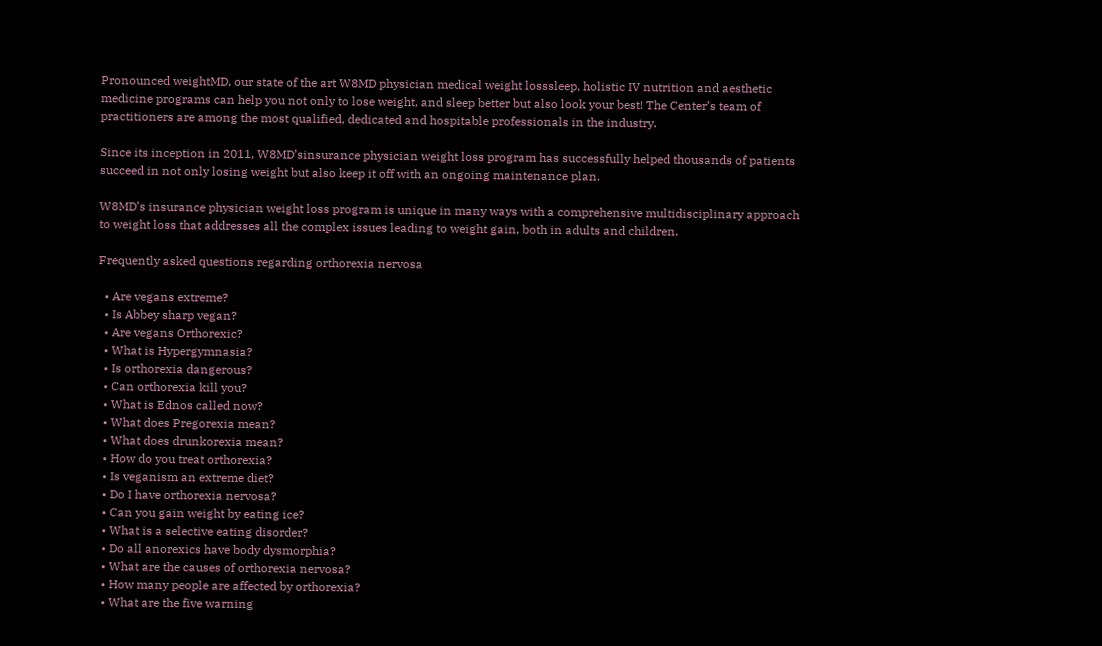Pronounced weightMD, our state of the art W8MD physician medical weight losssleep, holistic IV nutrition and aesthetic medicine programs can help you not only to lose weight, and sleep better but also look your best! The Center’s team of practitioners are among the most qualified, dedicated and hospitable professionals in the industry.

Since its inception in 2011, W8MD’sinsurance physician weight loss program has successfully helped thousands of patients succeed in not only losing weight but also keep it off with an ongoing maintenance plan.

W8MD’s insurance physician weight loss program is unique in many ways with a comprehensive multidisciplinary approach to weight loss that addresses all the complex issues leading to weight gain, both in adults and children.

Frequently asked questions regarding orthorexia nervosa

  • Are vegans extreme?
  • Is Abbey sharp vegan?
  • Are vegans Orthorexic?
  • What is Hypergymnasia?
  • Is orthorexia dangerous?
  • Can orthorexia kill you?
  • What is Ednos called now?
  • What does Pregorexia mean?
  • What does drunkorexia mean?
  • How do you treat orthorexia?
  • Is veganism an extreme diet?
  • Do I have orthorexia nervosa?
  • Can you gain weight by eating ice?
  • What is a selective eating disorder?
  • Do all anorexics have body dysmorphia?
  • What are the causes of orthorexia nervosa?
  • How many people are affected by orthorexia?
  • What are the five warning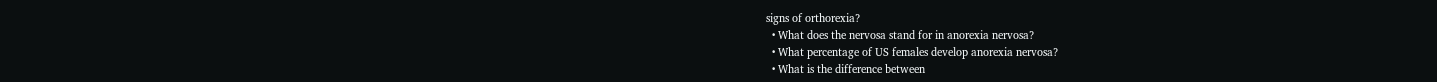signs of orthorexia?
  • What does the nervosa stand for in anorexia nervosa?
  • What percentage of US females develop anorexia nervosa?
  • What is the difference between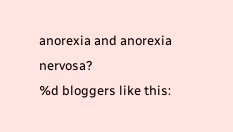anorexia and anorexia nervosa?
%d bloggers like this: